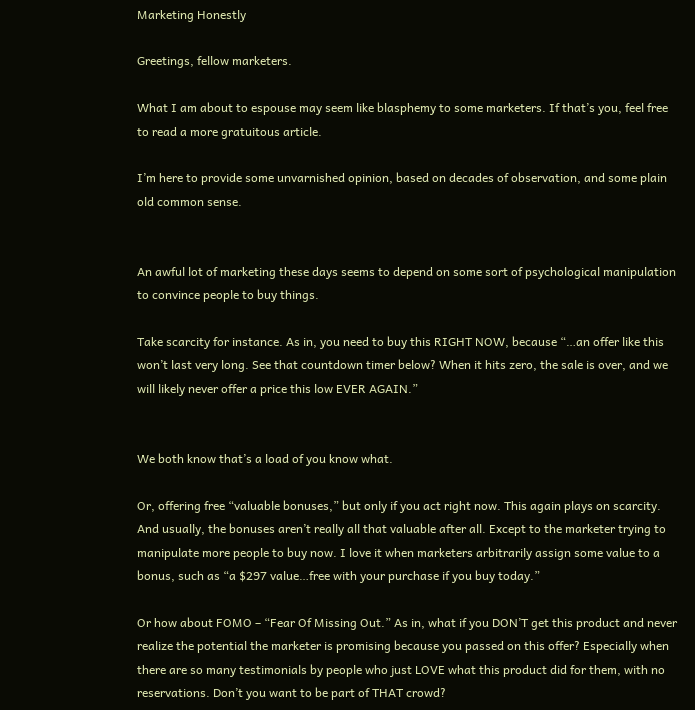Marketing Honestly

Greetings, fellow marketers.

What I am about to espouse may seem like blasphemy to some marketers. If that’s you, feel free to read a more gratuitous article.

I’m here to provide some unvarnished opinion, based on decades of observation, and some plain old common sense.


An awful lot of marketing these days seems to depend on some sort of psychological manipulation to convince people to buy things.

Take scarcity for instance. As in, you need to buy this RIGHT NOW, because “…an offer like this won’t last very long. See that countdown timer below? When it hits zero, the sale is over, and we will likely never offer a price this low EVER AGAIN.”


We both know that’s a load of you know what.

Or, offering free “valuable bonuses,” but only if you act right now. This again plays on scarcity. And usually, the bonuses aren’t really all that valuable after all. Except to the marketer trying to manipulate more people to buy now. I love it when marketers arbitrarily assign some value to a bonus, such as “a $297 value…free with your purchase if you buy today.”

Or how about FOMO – “Fear Of Missing Out.” As in, what if you DON’T get this product and never realize the potential the marketer is promising because you passed on this offer? Especially when there are so many testimonials by people who just LOVE what this product did for them, with no reservations. Don’t you want to be part of THAT crowd?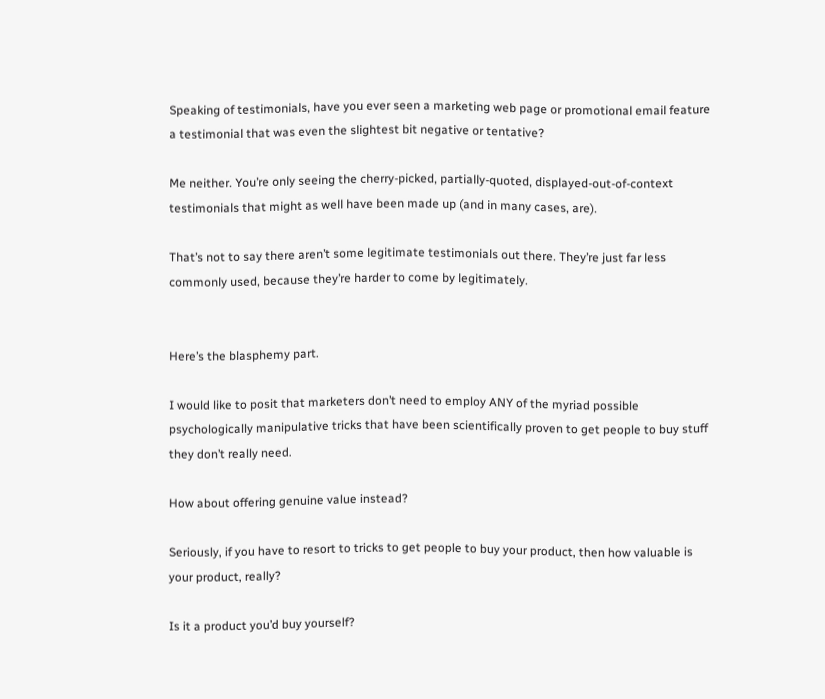Speaking of testimonials, have you ever seen a marketing web page or promotional email feature a testimonial that was even the slightest bit negative or tentative?

Me neither. You’re only seeing the cherry-picked, partially-quoted, displayed-out-of-context testimonials that might as well have been made up (and in many cases, are).

That’s not to say there aren’t some legitimate testimonials out there. They’re just far less commonly used, because they’re harder to come by legitimately.


Here’s the blasphemy part.

I would like to posit that marketers don’t need to employ ANY of the myriad possible psychologically manipulative tricks that have been scientifically proven to get people to buy stuff they don’t really need.

How about offering genuine value instead?

Seriously, if you have to resort to tricks to get people to buy your product, then how valuable is your product, really?

Is it a product you’d buy yourself?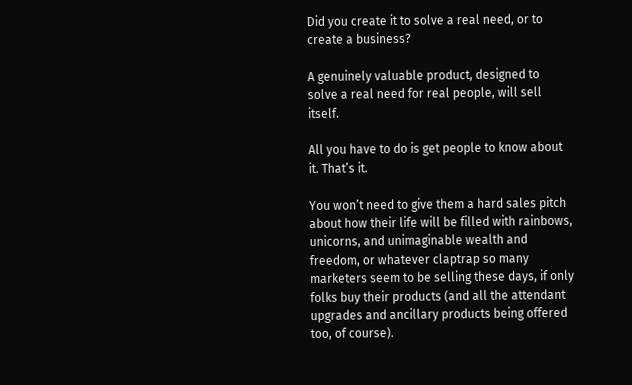Did you create it to solve a real need, or to create a business?

A genuinely valuable product, designed to solve a real need for real people, will sell itself.

All you have to do is get people to know about it. That’s it.

You won’t need to give them a hard sales pitch about how their life will be filled with rainbows, unicorns, and unimaginable wealth and freedom, or whatever claptrap so many marketers seem to be selling these days, if only folks buy their products (and all the attendant upgrades and ancillary products being offered too, of course).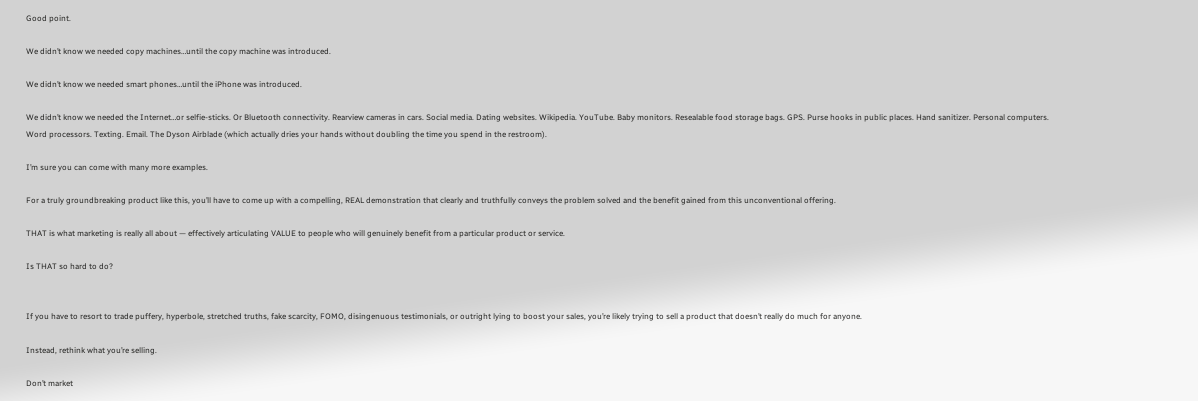Good point.

We didn’t know we needed copy machines…until the copy machine was introduced.

We didn’t know we needed smart phones…until the iPhone was introduced.

We didn’t know we needed the Internet…or selfie-sticks. Or Bluetooth connectivity. Rearview cameras in cars. Social media. Dating websites. Wikipedia. YouTube. Baby monitors. Resealable food storage bags. GPS. Purse hooks in public places. Hand sanitizer. Personal computers. Word processors. Texting. Email. The Dyson Airblade (which actually dries your hands without doubling the time you spend in the restroom).

I’m sure you can come with many more examples.

For a truly groundbreaking product like this, you’ll have to come up with a compelling, REAL demonstration that clearly and truthfully conveys the problem solved and the benefit gained from this unconventional offering.

THAT is what marketing is really all about — effectively articulating VALUE to people who will genuinely benefit from a particular product or service.

Is THAT so hard to do?


If you have to resort to trade puffery, hyperbole, stretched truths, fake scarcity, FOMO, disingenuous testimonials, or outright lying to boost your sales, you’re likely trying to sell a product that doesn’t really do much for anyone.

Instead, rethink what you’re selling.

Don’t market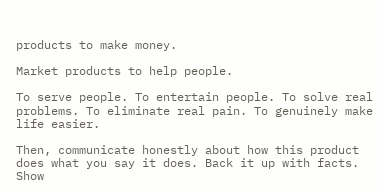products to make money.

Market products to help people.

To serve people. To entertain people. To solve real problems. To eliminate real pain. To genuinely make life easier.

Then, communicate honestly about how this product does what you say it does. Back it up with facts. Show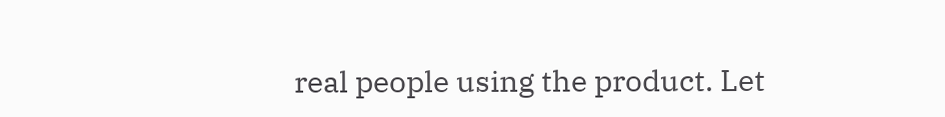real people using the product. Let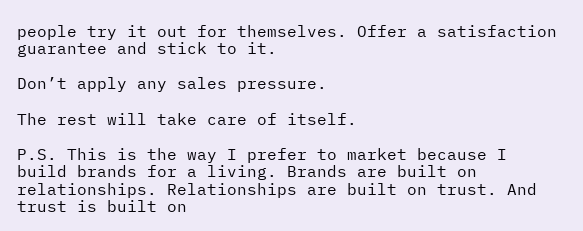people try it out for themselves. Offer a satisfaction guarantee and stick to it.

Don’t apply any sales pressure.

The rest will take care of itself.

P.S. This is the way I prefer to market because I build brands for a living. Brands are built on relationships. Relationships are built on trust. And trust is built on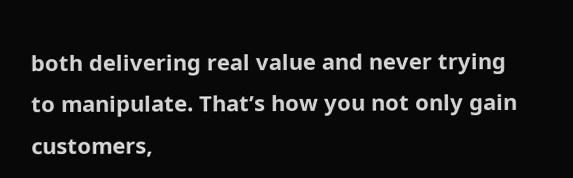both delivering real value and never trying to manipulate. That’s how you not only gain customers,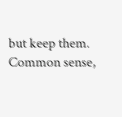but keep them. Common sense,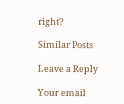right?

Similar Posts

Leave a Reply

Your email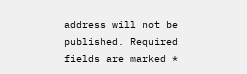address will not be published. Required fields are marked *